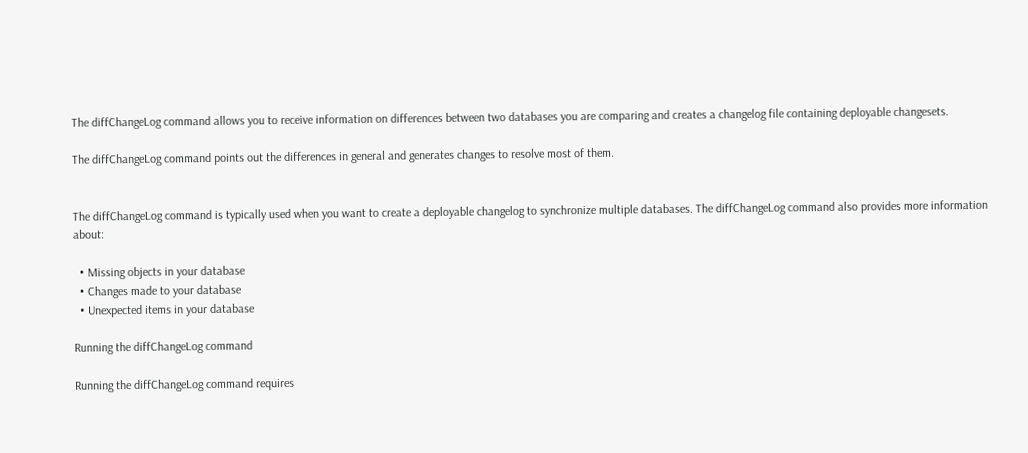The diffChangeLog command allows you to receive information on differences between two databases you are comparing and creates a changelog file containing deployable changesets.

The diffChangeLog command points out the differences in general and generates changes to resolve most of them.


The diffChangeLog command is typically used when you want to create a deployable changelog to synchronize multiple databases. The diffChangeLog command also provides more information about:

  • Missing objects in your database
  • Changes made to your database
  • Unexpected items in your database

Running the diffChangeLog command

Running the diffChangeLog command requires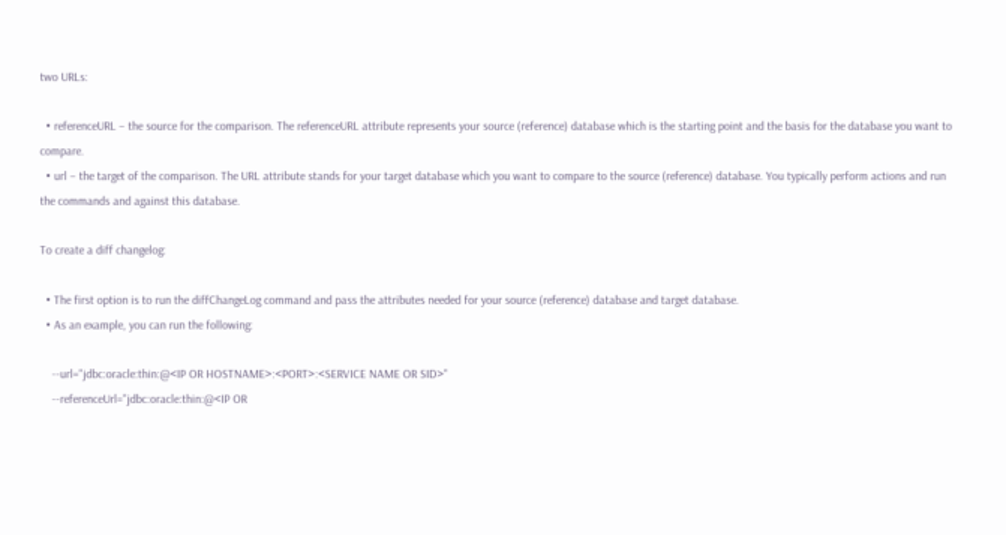two URLs:

  • referenceURL – the source for the comparison. The referenceURL attribute represents your source (reference) database which is the starting point and the basis for the database you want to compare.
  • url – the target of the comparison. The URL attribute stands for your target database which you want to compare to the source (reference) database. You typically perform actions and run the commands and against this database.

To create a diff changelog:

  • The first option is to run the diffChangeLog command and pass the attributes needed for your source (reference) database and target database.
  • As an example, you can run the following:

    --url="jdbc:oracle:thin:@<IP OR HOSTNAME>:<PORT>:<SERVICE NAME OR SID>"
    --referenceUrl="jdbc:oracle:thin:@<IP OR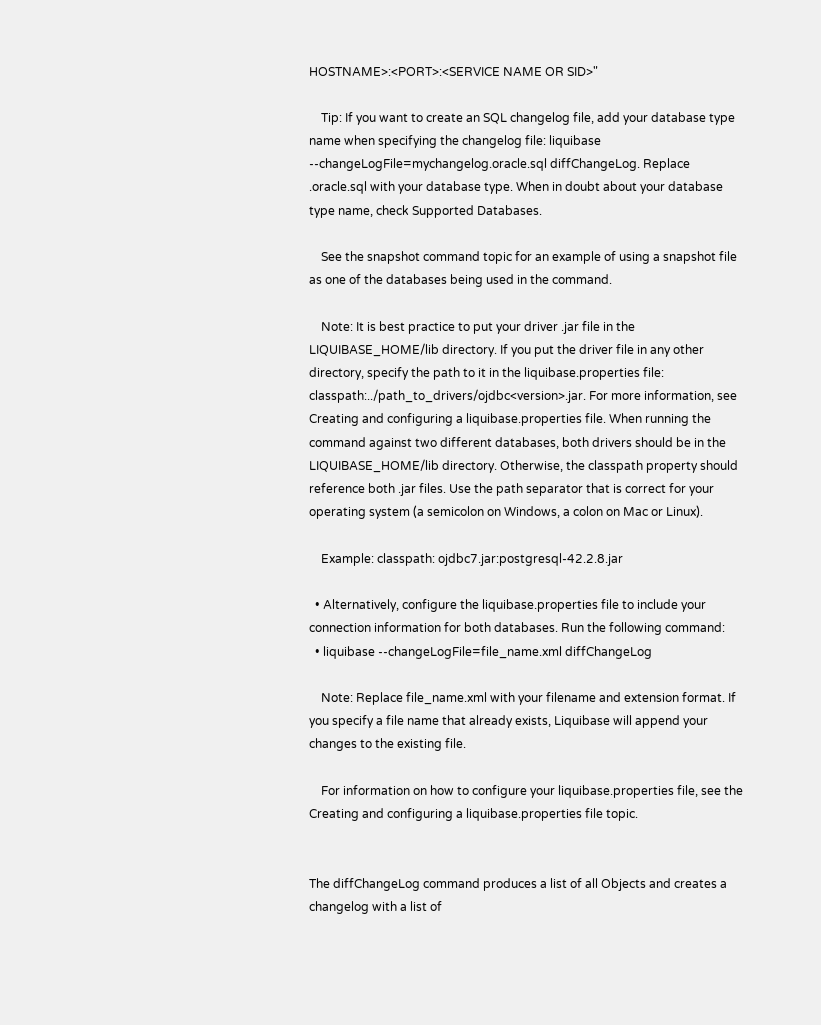HOSTNAME>:<PORT>:<SERVICE NAME OR SID>"

    Tip: If you want to create an SQL changelog file, add your database type name when specifying the changelog file: liquibase --changeLogFile=mychangelog.oracle.sql diffChangeLog. Replace .oracle.sql with your database type. When in doubt about your database type name, check Supported Databases.

    See the snapshot command topic for an example of using a snapshot file as one of the databases being used in the command.

    Note: It is best practice to put your driver .jar file in the LIQUIBASE_HOME/lib directory. If you put the driver file in any other directory, specify the path to it in the liquibase.properties file: classpath:../path_to_drivers/ojdbc<version>.jar. For more information, see Creating and configuring a liquibase.properties file. When running the command against two different databases, both drivers should be in the LIQUIBASE_HOME/lib directory. Otherwise, the classpath property should reference both .jar files. Use the path separator that is correct for your operating system (a semicolon on Windows, a colon on Mac or Linux).

    Example: classpath: ojdbc7.jar:postgresql-42.2.8.jar

  • Alternatively, configure the liquibase.properties file to include your connection information for both databases. Run the following command:
  • liquibase --changeLogFile=file_name.xml diffChangeLog

    Note: Replace file_name.xml with your filename and extension format. If you specify a file name that already exists, Liquibase will append your changes to the existing file.

    For information on how to configure your liquibase.properties file, see the Creating and configuring a liquibase.properties file topic.


The diffChangeLog command produces a list of all Objects and creates a changelog with a list of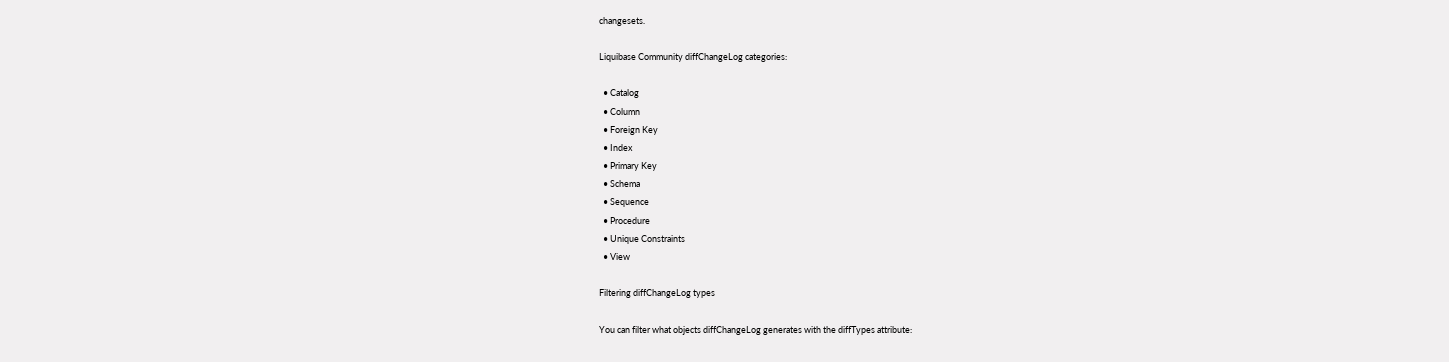changesets.

Liquibase Community diffChangeLog categories:

  • Catalog
  • Column
  • Foreign Key
  • Index
  • Primary Key
  • Schema
  • Sequence
  • Procedure
  • Unique Constraints
  • View

Filtering diffChangeLog types

You can filter what objects diffChangeLog generates with the diffTypes attribute: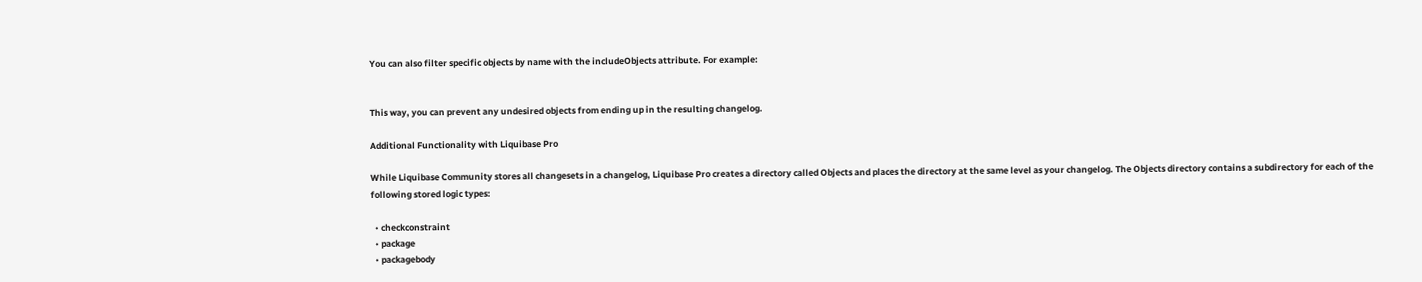You can also filter specific objects by name with the includeObjects attribute. For example:


This way, you can prevent any undesired objects from ending up in the resulting changelog.

Additional Functionality with Liquibase Pro

While Liquibase Community stores all changesets in a changelog, Liquibase Pro creates a directory called Objects and places the directory at the same level as your changelog. The Objects directory contains a subdirectory for each of the following stored logic types:

  • checkconstraint
  • package
  • packagebody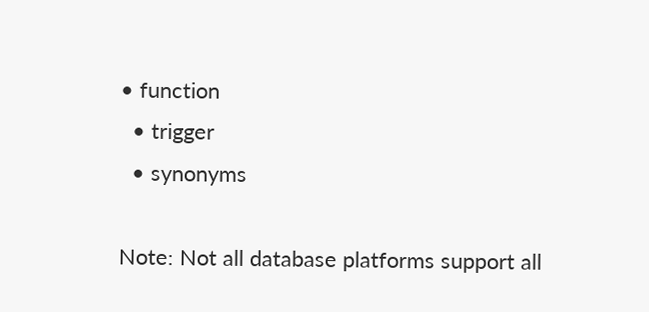• function
  • trigger
  • synonyms

Note: Not all database platforms support all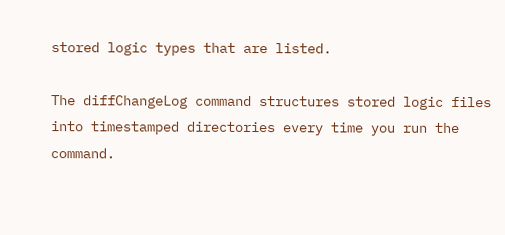stored logic types that are listed.

The diffChangeLog command structures stored logic files into timestamped directories every time you run the command.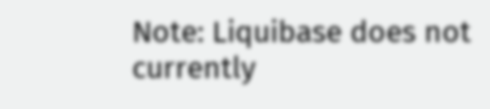Note: Liquibase does not currently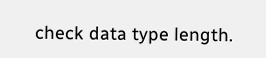check data type length.